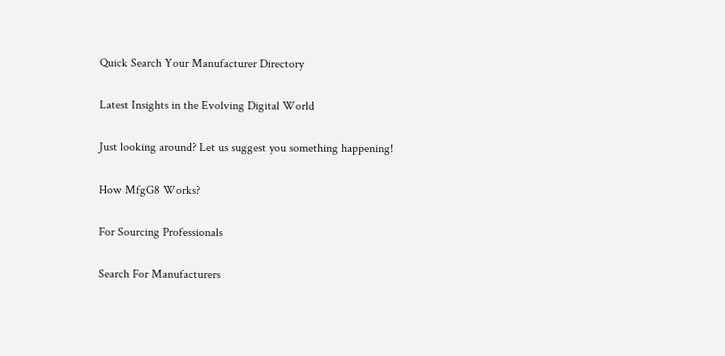Quick Search Your Manufacturer Directory

Latest Insights in the Evolving Digital World

Just looking around? Let us suggest you something happening!

How MfgG8 Works?

For Sourcing Professionals

Search For Manufacturers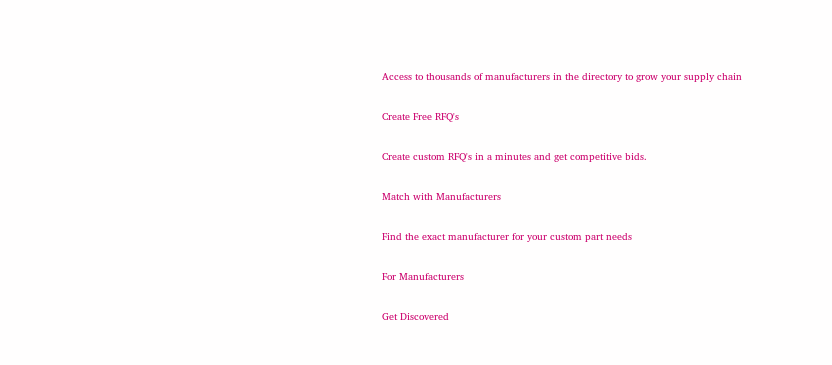Access to thousands of manufacturers in the directory to grow your supply chain

Create Free RFQ's

Create custom RFQ's in a minutes and get competitive bids.

Match with Manufacturers

Find the exact manufacturer for your custom part needs

For Manufacturers

Get Discovered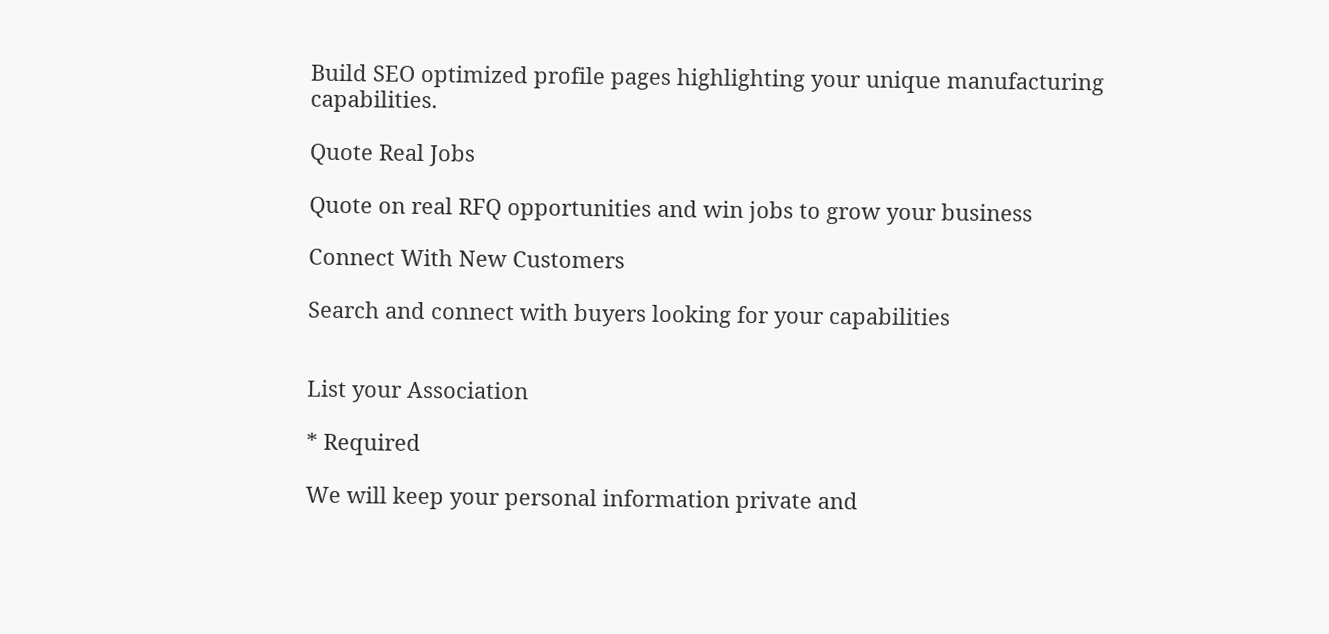Build SEO optimized profile pages highlighting your unique manufacturing capabilities.

Quote Real Jobs

Quote on real RFQ opportunities and win jobs to grow your business

Connect With New Customers

Search and connect with buyers looking for your capabilities


List your Association

* Required

We will keep your personal information private and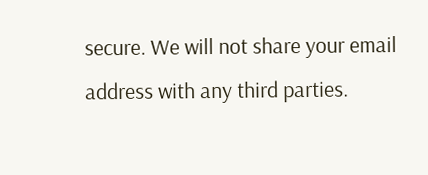secure. We will not share your email address with any third parties.